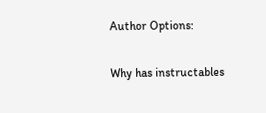Author Options:

Why has instructables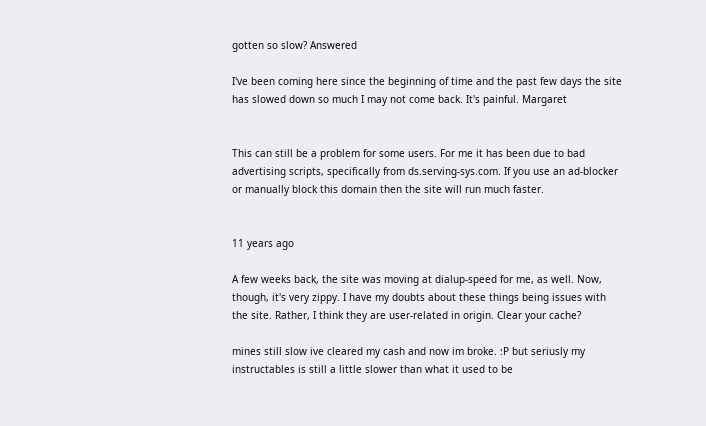gotten so slow? Answered

I've been coming here since the beginning of time and the past few days the site has slowed down so much I may not come back. It's painful. Margaret


This can still be a problem for some users. For me it has been due to bad advertising scripts, specifically from ds.serving-sys.com. If you use an ad-blocker or manually block this domain then the site will run much faster.


11 years ago

A few weeks back, the site was moving at dialup-speed for me, as well. Now, though, it's very zippy. I have my doubts about these things being issues with the site. Rather, I think they are user-related in origin. Clear your cache?

mines still slow ive cleared my cash and now im broke. :P but seriusly my instructables is still a little slower than what it used to be